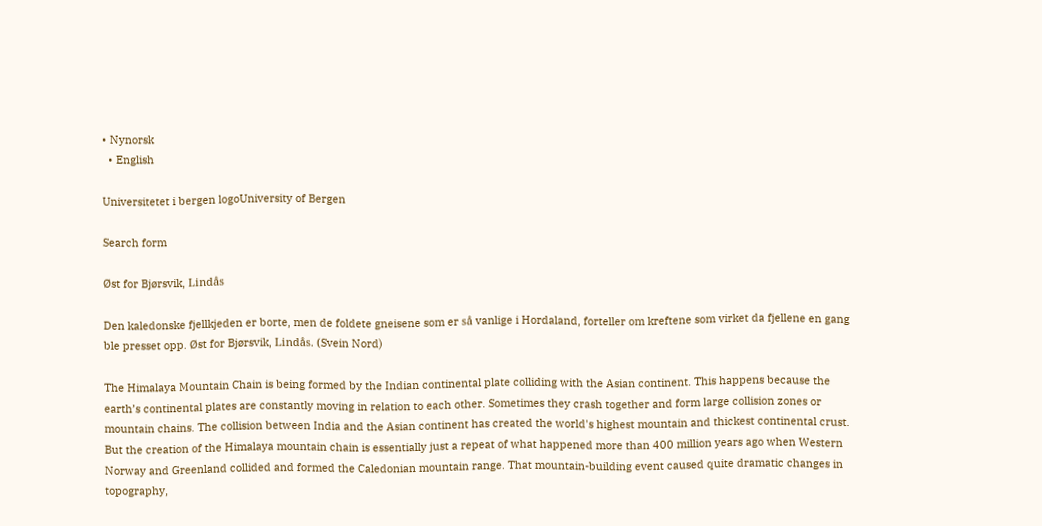• Nynorsk
  • English

Universitetet i bergen logoUniversity of Bergen

Search form

Øst for Bjørsvik, Lindås

Den kaledonske fjellkjeden er borte, men de foldete gneisene som er så vanlige i Hordaland, forteller om kreftene som virket da fjellene en gang ble presset opp. Øst for Bjørsvik, Lindås. (Svein Nord)

The Himalaya Mountain Chain is being formed by the Indian continental plate colliding with the Asian continent. This happens because the earth’s continental plates are constantly moving in relation to each other. Sometimes they crash together and form large collision zones or mountain chains. The collision between India and the Asian continent has created the world's highest mountain and thickest continental crust. But the creation of the Himalaya mountain chain is essentially just a repeat of what happened more than 400 million years ago when Western Norway and Greenland collided and formed the Caledonian mountain range. That mountain-building event caused quite dramatic changes in topography,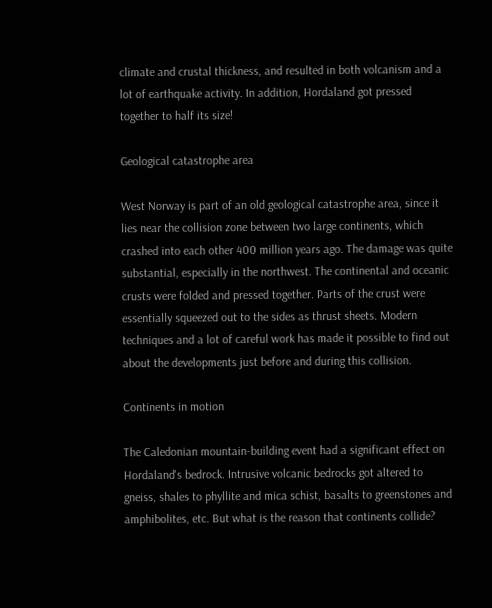climate and crustal thickness, and resulted in both volcanism and a lot of earthquake activity. In addition, Hordaland got pressed together to half its size!

Geological catastrophe area

West Norway is part of an old geological catastrophe area, since it lies near the collision zone between two large continents, which crashed into each other 400 million years ago. The damage was quite substantial, especially in the northwest. The continental and oceanic crusts were folded and pressed together. Parts of the crust were essentially squeezed out to the sides as thrust sheets. Modern techniques and a lot of careful work has made it possible to find out about the developments just before and during this collision.

Continents in motion

The Caledonian mountain-building event had a significant effect on Hordaland's bedrock. Intrusive volcanic bedrocks got altered to gneiss, shales to phyllite and mica schist, basalts to greenstones and amphibolites, etc. But what is the reason that continents collide?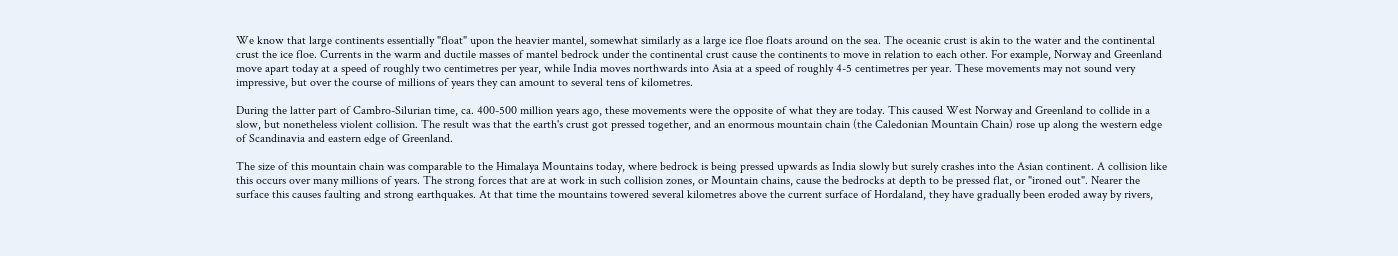We know that large continents essentially "float" upon the heavier mantel, somewhat similarly as a large ice floe floats around on the sea. The oceanic crust is akin to the water and the continental crust the ice floe. Currents in the warm and ductile masses of mantel bedrock under the continental crust cause the continents to move in relation to each other. For example, Norway and Greenland move apart today at a speed of roughly two centimetres per year, while India moves northwards into Asia at a speed of roughly 4-5 centimetres per year. These movements may not sound very impressive, but over the course of millions of years they can amount to several tens of kilometres.

During the latter part of Cambro-Silurian time, ca. 400-500 million years ago, these movements were the opposite of what they are today. This caused West Norway and Greenland to collide in a slow, but nonetheless violent collision. The result was that the earth's crust got pressed together, and an enormous mountain chain (the Caledonian Mountain Chain) rose up along the western edge of Scandinavia and eastern edge of Greenland.

The size of this mountain chain was comparable to the Himalaya Mountains today, where bedrock is being pressed upwards as India slowly but surely crashes into the Asian continent. A collision like this occurs over many millions of years. The strong forces that are at work in such collision zones, or Mountain chains, cause the bedrocks at depth to be pressed flat, or "ironed out". Nearer the surface this causes faulting and strong earthquakes. At that time the mountains towered several kilometres above the current surface of Hordaland, they have gradually been eroded away by rivers,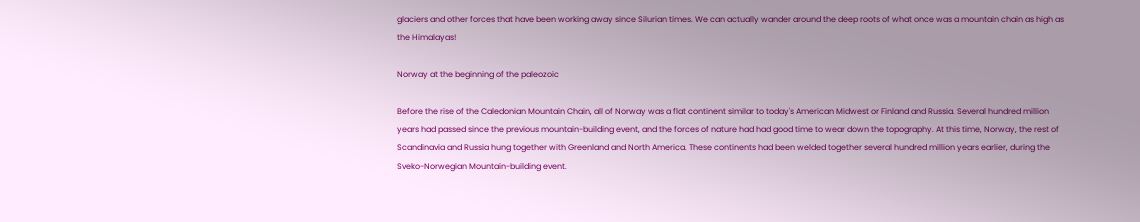glaciers and other forces that have been working away since Silurian times. We can actually wander around the deep roots of what once was a mountain chain as high as the Himalayas!

Norway at the beginning of the paleozoic

Before the rise of the Caledonian Mountain Chain, all of Norway was a flat continent similar to today's American Midwest or Finland and Russia. Several hundred million years had passed since the previous mountain-building event, and the forces of nature had had good time to wear down the topography. At this time, Norway, the rest of Scandinavia and Russia hung together with Greenland and North America. These continents had been welded together several hundred million years earlier, during the Sveko-Norwegian Mountain-building event.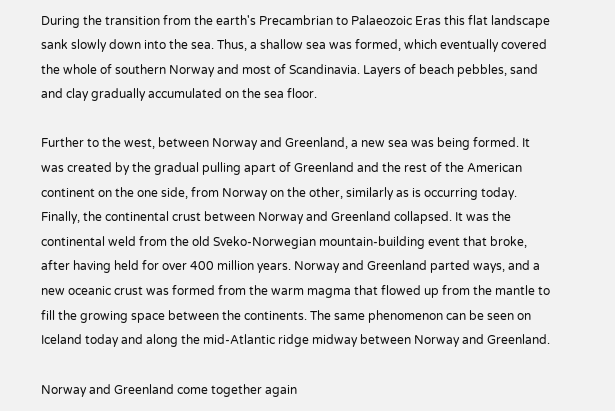During the transition from the earth's Precambrian to Palaeozoic Eras this flat landscape sank slowly down into the sea. Thus, a shallow sea was formed, which eventually covered the whole of southern Norway and most of Scandinavia. Layers of beach pebbles, sand and clay gradually accumulated on the sea floor.

Further to the west, between Norway and Greenland, a new sea was being formed. It was created by the gradual pulling apart of Greenland and the rest of the American continent on the one side, from Norway on the other, similarly as is occurring today. Finally, the continental crust between Norway and Greenland collapsed. It was the continental weld from the old Sveko-Norwegian mountain-building event that broke, after having held for over 400 million years. Norway and Greenland parted ways, and a new oceanic crust was formed from the warm magma that flowed up from the mantle to fill the growing space between the continents. The same phenomenon can be seen on Iceland today and along the mid-Atlantic ridge midway between Norway and Greenland.

Norway and Greenland come together again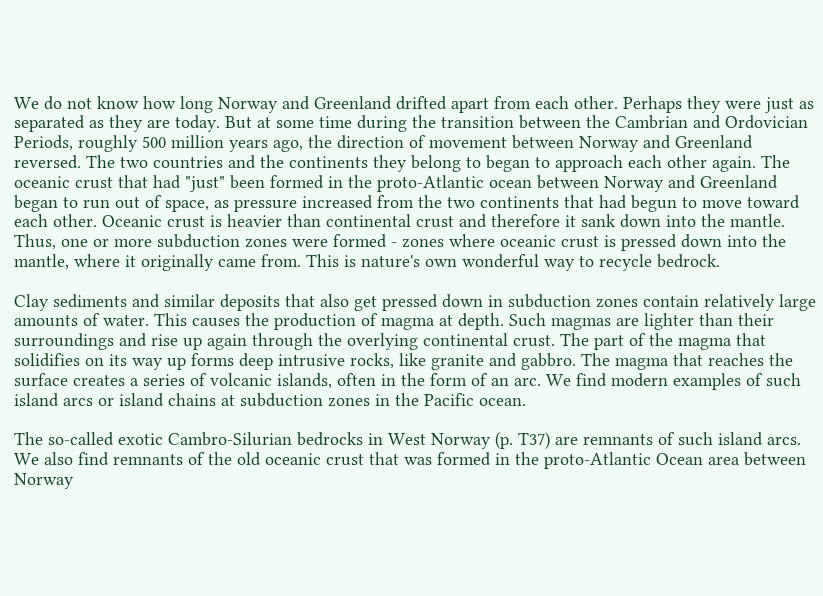We do not know how long Norway and Greenland drifted apart from each other. Perhaps they were just as separated as they are today. But at some time during the transition between the Cambrian and Ordovician Periods, roughly 500 million years ago, the direction of movement between Norway and Greenland reversed. The two countries and the continents they belong to began to approach each other again. The oceanic crust that had "just" been formed in the proto-Atlantic ocean between Norway and Greenland began to run out of space, as pressure increased from the two continents that had begun to move toward each other. Oceanic crust is heavier than continental crust and therefore it sank down into the mantle. Thus, one or more subduction zones were formed - zones where oceanic crust is pressed down into the mantle, where it originally came from. This is nature's own wonderful way to recycle bedrock.

Clay sediments and similar deposits that also get pressed down in subduction zones contain relatively large amounts of water. This causes the production of magma at depth. Such magmas are lighter than their surroundings and rise up again through the overlying continental crust. The part of the magma that solidifies on its way up forms deep intrusive rocks, like granite and gabbro. The magma that reaches the surface creates a series of volcanic islands, often in the form of an arc. We find modern examples of such island arcs or island chains at subduction zones in the Pacific ocean.

The so-called exotic Cambro-Silurian bedrocks in West Norway (p. T37) are remnants of such island arcs. We also find remnants of the old oceanic crust that was formed in the proto-Atlantic Ocean area between Norway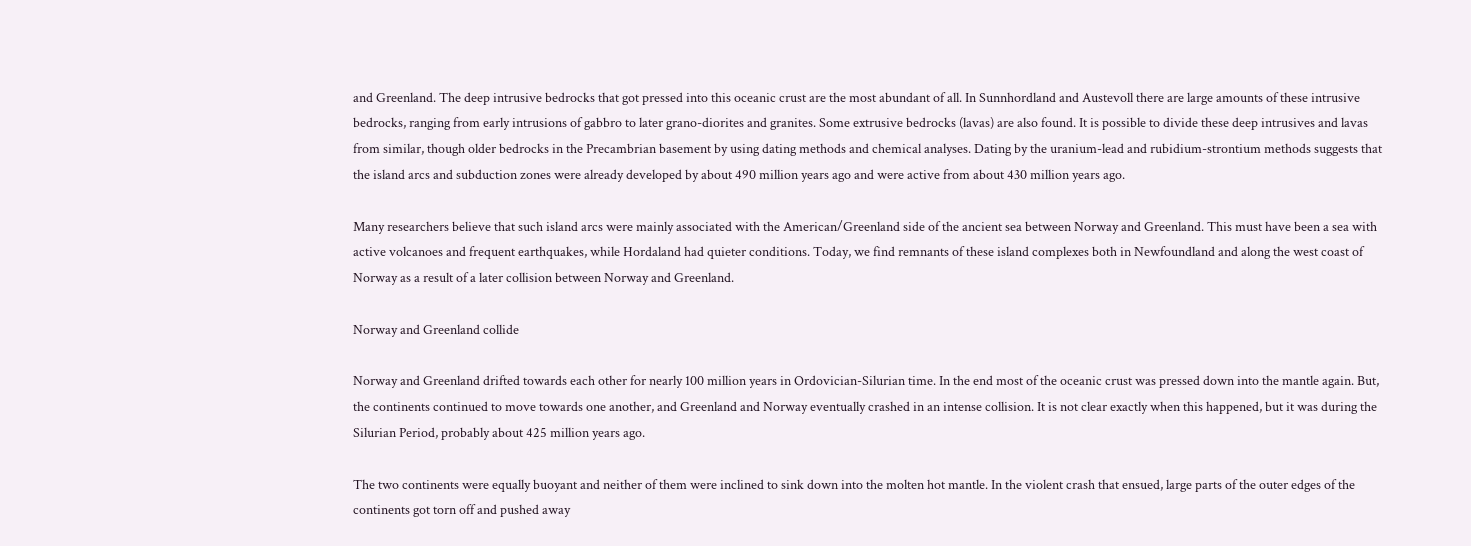and Greenland. The deep intrusive bedrocks that got pressed into this oceanic crust are the most abundant of all. In Sunnhordland and Austevoll there are large amounts of these intrusive bedrocks, ranging from early intrusions of gabbro to later grano-diorites and granites. Some extrusive bedrocks (lavas) are also found. It is possible to divide these deep intrusives and lavas from similar, though older bedrocks in the Precambrian basement by using dating methods and chemical analyses. Dating by the uranium-lead and rubidium-strontium methods suggests that the island arcs and subduction zones were already developed by about 490 million years ago and were active from about 430 million years ago.

Many researchers believe that such island arcs were mainly associated with the American/Greenland side of the ancient sea between Norway and Greenland. This must have been a sea with active volcanoes and frequent earthquakes, while Hordaland had quieter conditions. Today, we find remnants of these island complexes both in Newfoundland and along the west coast of Norway as a result of a later collision between Norway and Greenland.

Norway and Greenland collide

Norway and Greenland drifted towards each other for nearly 100 million years in Ordovician-Silurian time. In the end most of the oceanic crust was pressed down into the mantle again. But, the continents continued to move towards one another, and Greenland and Norway eventually crashed in an intense collision. It is not clear exactly when this happened, but it was during the Silurian Period, probably about 425 million years ago.

The two continents were equally buoyant and neither of them were inclined to sink down into the molten hot mantle. In the violent crash that ensued, large parts of the outer edges of the continents got torn off and pushed away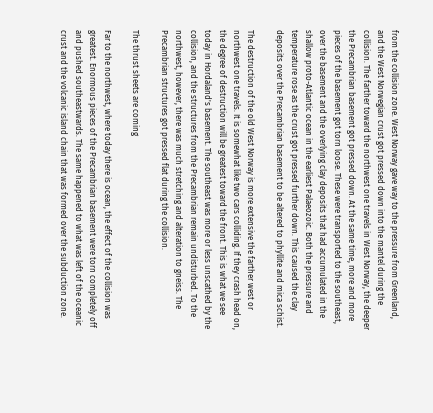from the collision zone. West Norway gave way to the pressure from Greenland, and the West Norwegian crust got pressed down into the mantel during the collision. The farther toward the northwest one travels in West Norway, the deeper the Precambrian basement got pressed down. At the same time, more and more pieces of the basement got torn loose. These were transported to the southeast, over the basement and the overlying clay deposits that had accumulated in the shallow proto-Atlantic ocean in the earliest Palaeozoic. Both the pressure and temperature rose as the crust got pressed further down. This caused the clay deposits over the Precambrian basement to be altered to phyllite and mica schist.

The destruction of the old West Norway is more extensive the farther west or northwest one travels. It is somewhat like two cars colliding. If they crash head on, the degree of destruction will be greatest toward the front. This is what we see today in Hordaland's basement. The southeast was more or less unscathed by the collision, and the structures from the Precambrian remain undisturbed. To the northwest, however, there was much stretching and alteration to gneiss. The Precambrian structures got pressed flat during the collision.

The thrust sheets are coming

Far to the northwest, where today there is ocean, the effect of the collision was greatest. Enormous pieces of the Precambrian basement were torn completely off and pushed southeastwards. The same happened to what was left of the oceanic crust and the volcanic island chain that was formed over the subduction zone.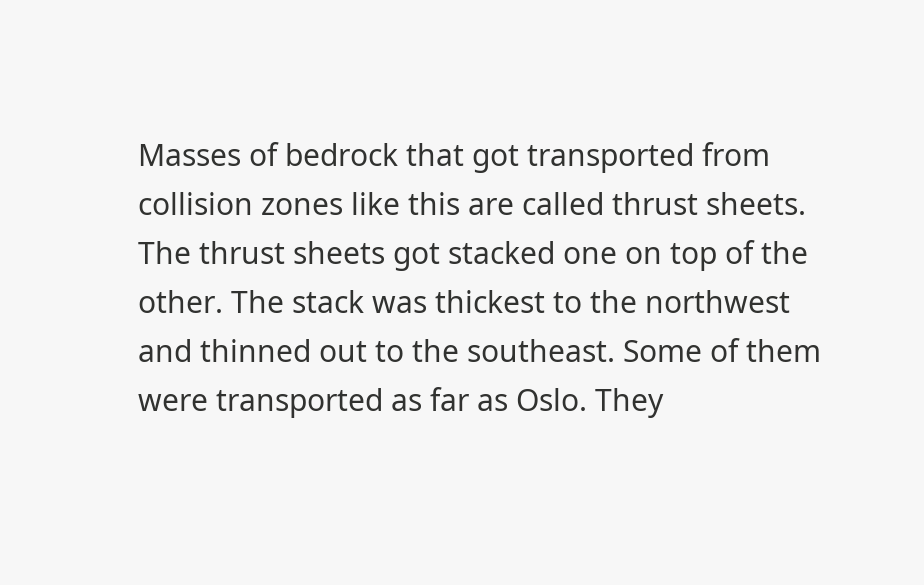Masses of bedrock that got transported from collision zones like this are called thrust sheets. The thrust sheets got stacked one on top of the other. The stack was thickest to the northwest and thinned out to the southeast. Some of them were transported as far as Oslo. They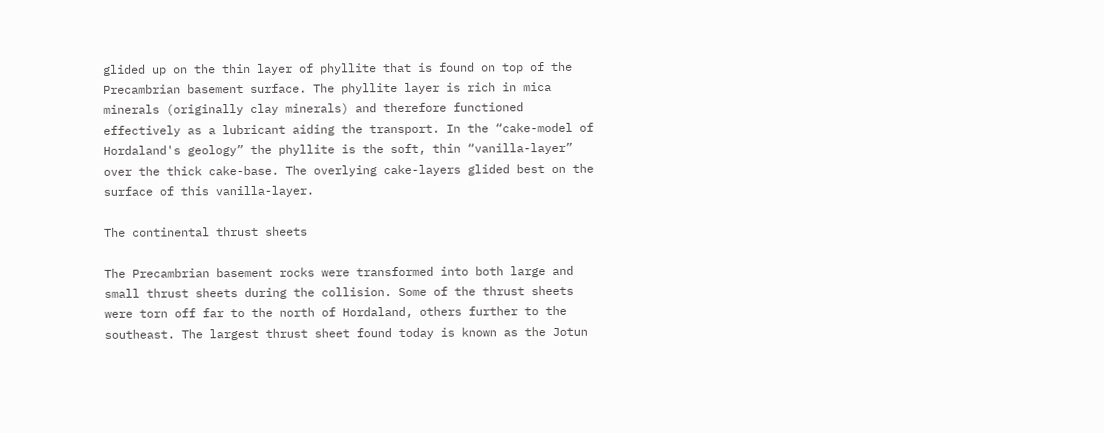glided up on the thin layer of phyllite that is found on top of the Precambrian basement surface. The phyllite layer is rich in mica minerals (originally clay minerals) and therefore functioned effectively as a lubricant aiding the transport. In the “cake-model of Hordaland's geology” the phyllite is the soft, thin “vanilla-layer” over the thick cake-base. The overlying cake-layers glided best on the surface of this vanilla-layer.

The continental thrust sheets

The Precambrian basement rocks were transformed into both large and small thrust sheets during the collision. Some of the thrust sheets were torn off far to the north of Hordaland, others further to the southeast. The largest thrust sheet found today is known as the Jotun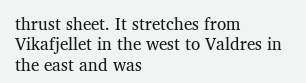thrust sheet. It stretches from Vikafjellet in the west to Valdres in the east and was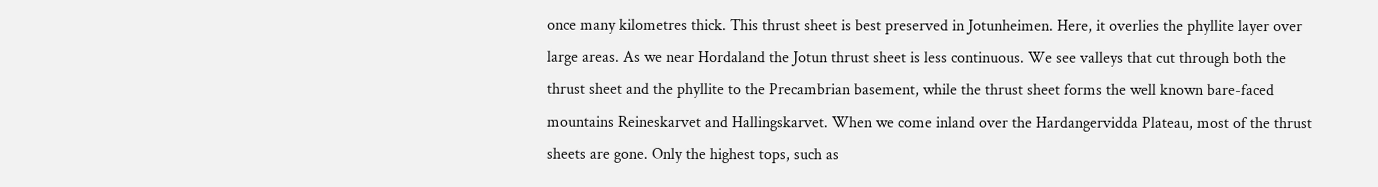once many kilometres thick. This thrust sheet is best preserved in Jotunheimen. Here, it overlies the phyllite layer over large areas. As we near Hordaland the Jotun thrust sheet is less continuous. We see valleys that cut through both the thrust sheet and the phyllite to the Precambrian basement, while the thrust sheet forms the well known bare-faced mountains Reineskarvet and Hallingskarvet. When we come inland over the Hardangervidda Plateau, most of the thrust sheets are gone. Only the highest tops, such as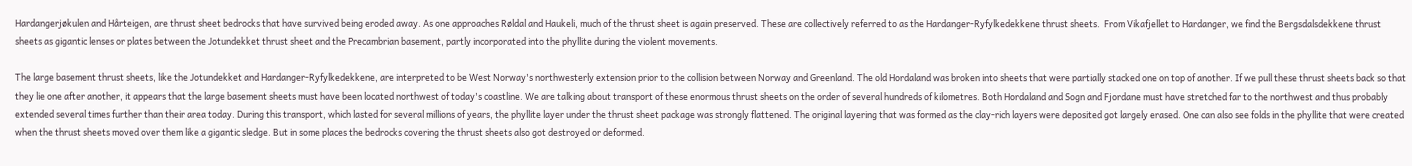Hardangerjøkulen and Hårteigen, are thrust sheet bedrocks that have survived being eroded away. As one approaches Røldal and Haukeli, much of the thrust sheet is again preserved. These are collectively referred to as the Hardanger-Ryfylkedekkene thrust sheets.  From Vikafjellet to Hardanger, we find the Bergsdalsdekkene thrust sheets as gigantic lenses or plates between the Jotundekket thrust sheet and the Precambrian basement, partly incorporated into the phyllite during the violent movements.

The large basement thrust sheets, like the Jotundekket and Hardanger-Ryfylkedekkene, are interpreted to be West Norway's northwesterly extension prior to the collision between Norway and Greenland. The old Hordaland was broken into sheets that were partially stacked one on top of another. If we pull these thrust sheets back so that they lie one after another, it appears that the large basement sheets must have been located northwest of today's coastline. We are talking about transport of these enormous thrust sheets on the order of several hundreds of kilometres. Both Hordaland and Sogn and Fjordane must have stretched far to the northwest and thus probably extended several times further than their area today. During this transport, which lasted for several millions of years, the phyllite layer under the thrust sheet package was strongly flattened. The original layering that was formed as the clay-rich layers were deposited got largely erased. One can also see folds in the phyllite that were created when the thrust sheets moved over them like a gigantic sledge. But in some places the bedrocks covering the thrust sheets also got destroyed or deformed.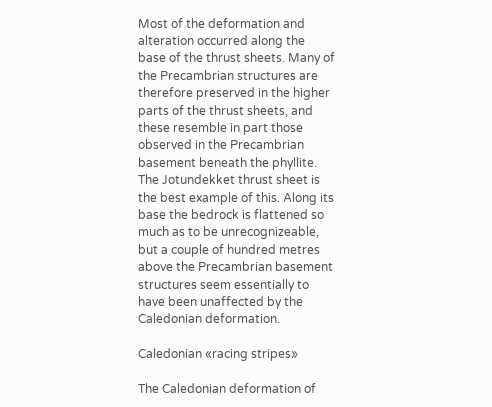Most of the deformation and alteration occurred along the base of the thrust sheets. Many of the Precambrian structures are therefore preserved in the higher parts of the thrust sheets, and these resemble in part those observed in the Precambrian basement beneath the phyllite. The Jotundekket thrust sheet is the best example of this. Along its base the bedrock is flattened so much as to be unrecognizeable, but a couple of hundred metres above the Precambrian basement structures seem essentially to have been unaffected by the Caledonian deformation.

Caledonian «racing stripes»

The Caledonian deformation of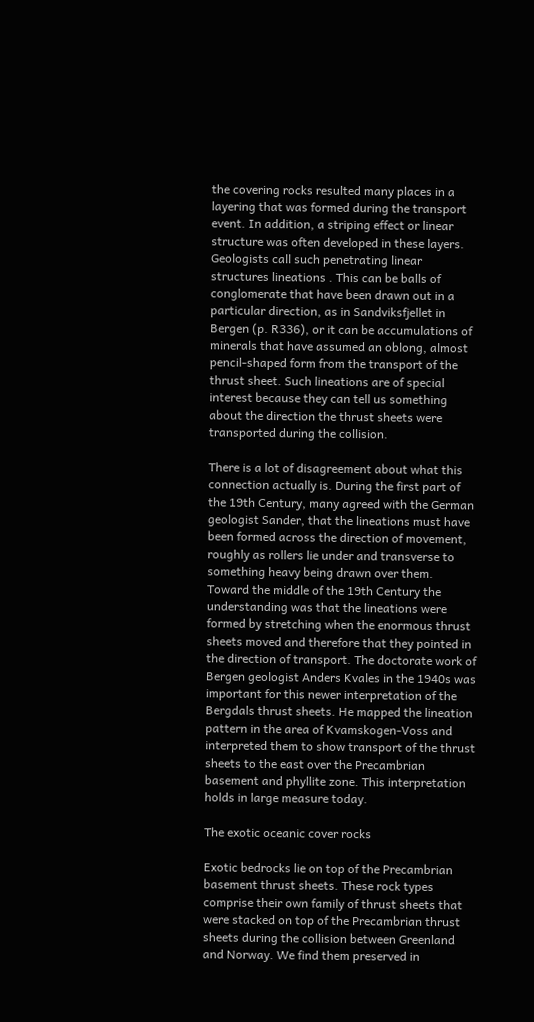the covering rocks resulted many places in a layering that was formed during the transport event. In addition, a striping effect or linear structure was often developed in these layers. Geologists call such penetrating linear structures lineations . This can be balls of conglomerate that have been drawn out in a particular direction, as in Sandviksfjellet in Bergen (p. R336), or it can be accumulations of minerals that have assumed an oblong, almost pencil-shaped form from the transport of the thrust sheet. Such lineations are of special interest because they can tell us something about the direction the thrust sheets were transported during the collision.

There is a lot of disagreement about what this connection actually is. During the first part of the 19th Century, many agreed with the German geologist Sander, that the lineations must have been formed across the direction of movement, roughly as rollers lie under and transverse to something heavy being drawn over them. Toward the middle of the 19th Century the understanding was that the lineations were formed by stretching when the enormous thrust sheets moved and therefore that they pointed in the direction of transport. The doctorate work of Bergen geologist Anders Kvales in the 1940s was important for this newer interpretation of the Bergdals thrust sheets. He mapped the lineation pattern in the area of Kvamskogen-Voss and interpreted them to show transport of the thrust sheets to the east over the Precambrian basement and phyllite zone. This interpretation holds in large measure today.

The exotic oceanic cover rocks

Exotic bedrocks lie on top of the Precambrian basement thrust sheets. These rock types comprise their own family of thrust sheets that were stacked on top of the Precambrian thrust sheets during the collision between Greenland and Norway. We find them preserved in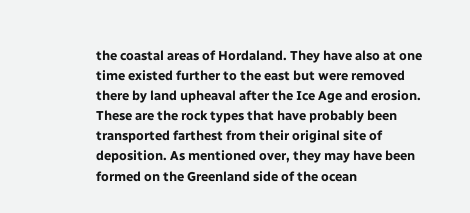the coastal areas of Hordaland. They have also at one time existed further to the east but were removed there by land upheaval after the Ice Age and erosion. These are the rock types that have probably been transported farthest from their original site of deposition. As mentioned over, they may have been formed on the Greenland side of the ocean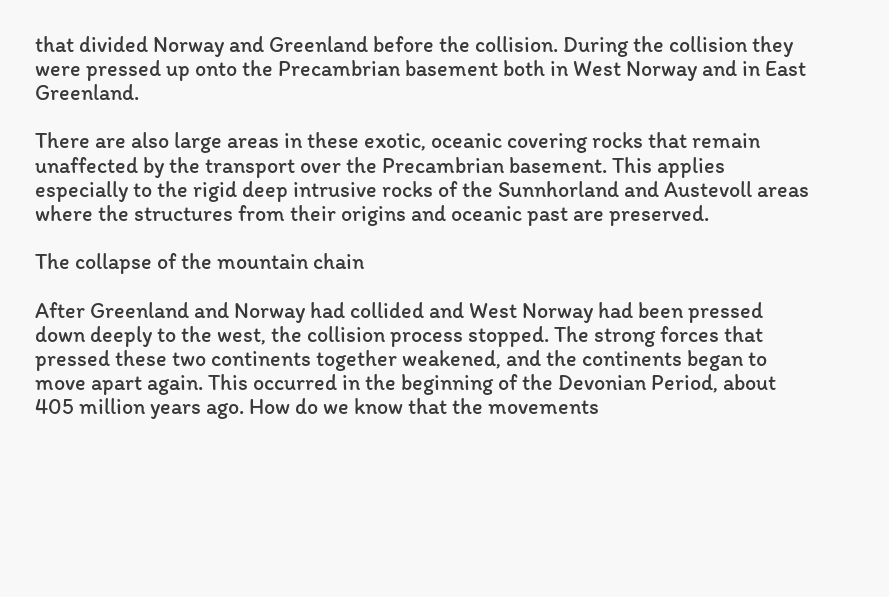that divided Norway and Greenland before the collision. During the collision they were pressed up onto the Precambrian basement both in West Norway and in East Greenland.

There are also large areas in these exotic, oceanic covering rocks that remain unaffected by the transport over the Precambrian basement. This applies especially to the rigid deep intrusive rocks of the Sunnhorland and Austevoll areas where the structures from their origins and oceanic past are preserved.

The collapse of the mountain chain

After Greenland and Norway had collided and West Norway had been pressed down deeply to the west, the collision process stopped. The strong forces that pressed these two continents together weakened, and the continents began to move apart again. This occurred in the beginning of the Devonian Period, about 405 million years ago. How do we know that the movements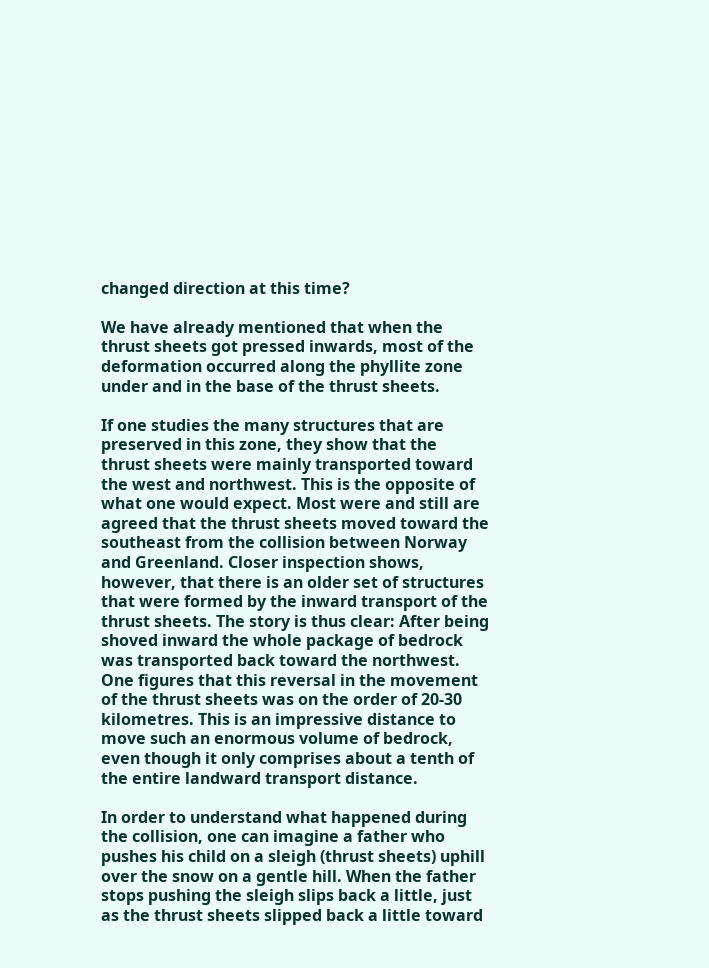changed direction at this time?

We have already mentioned that when the thrust sheets got pressed inwards, most of the deformation occurred along the phyllite zone under and in the base of the thrust sheets.

If one studies the many structures that are preserved in this zone, they show that the thrust sheets were mainly transported toward the west and northwest. This is the opposite of what one would expect. Most were and still are agreed that the thrust sheets moved toward the southeast from the collision between Norway and Greenland. Closer inspection shows, however, that there is an older set of structures that were formed by the inward transport of the thrust sheets. The story is thus clear: After being shoved inward the whole package of bedrock was transported back toward the northwest. One figures that this reversal in the movement of the thrust sheets was on the order of 20-30 kilometres. This is an impressive distance to move such an enormous volume of bedrock, even though it only comprises about a tenth of the entire landward transport distance.

In order to understand what happened during the collision, one can imagine a father who pushes his child on a sleigh (thrust sheets) uphill over the snow on a gentle hill. When the father stops pushing the sleigh slips back a little, just as the thrust sheets slipped back a little toward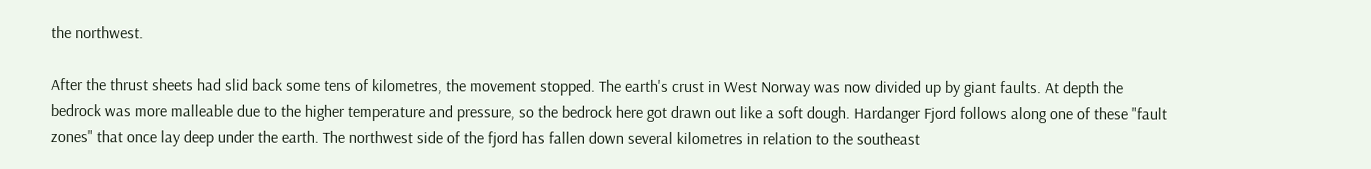the northwest.

After the thrust sheets had slid back some tens of kilometres, the movement stopped. The earth's crust in West Norway was now divided up by giant faults. At depth the bedrock was more malleable due to the higher temperature and pressure, so the bedrock here got drawn out like a soft dough. Hardanger Fjord follows along one of these "fault zones" that once lay deep under the earth. The northwest side of the fjord has fallen down several kilometres in relation to the southeast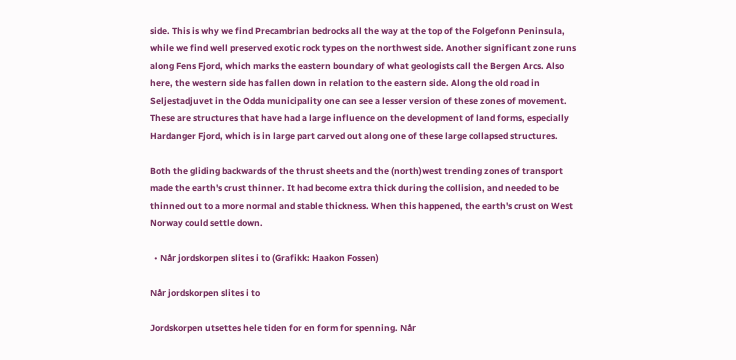side. This is why we find Precambrian bedrocks all the way at the top of the Folgefonn Peninsula, while we find well preserved exotic rock types on the northwest side. Another significant zone runs along Fens Fjord, which marks the eastern boundary of what geologists call the Bergen Arcs. Also here, the western side has fallen down in relation to the eastern side. Along the old road in Seljestadjuvet in the Odda municipality one can see a lesser version of these zones of movement. These are structures that have had a large influence on the development of land forms, especially Hardanger Fjord, which is in large part carved out along one of these large collapsed structures.

Both the gliding backwards of the thrust sheets and the (north)west trending zones of transport made the earth's crust thinner. It had become extra thick during the collision, and needed to be thinned out to a more normal and stable thickness. When this happened, the earth's crust on West Norway could settle down.

  • Når jordskorpen slites i to (Grafikk: Haakon Fossen)

Når jordskorpen slites i to

Jordskorpen utsettes hele tiden for en form for spenning. Når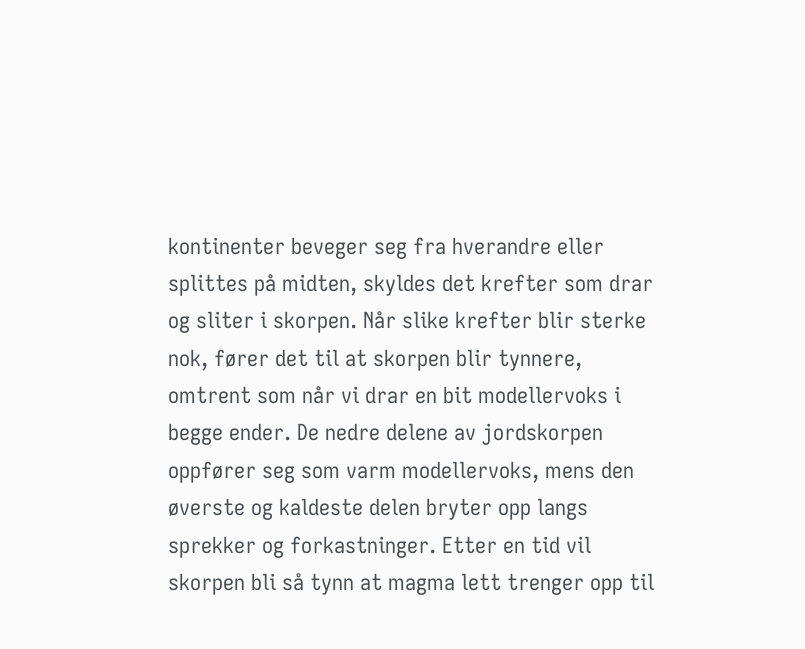kontinenter beveger seg fra hverandre eller splittes på midten, skyldes det krefter som drar og sliter i skorpen. Når slike krefter blir sterke nok, fører det til at skorpen blir tynnere, omtrent som når vi drar en bit modellervoks i begge ender. De nedre delene av jordskorpen oppfører seg som varm modellervoks, mens den øverste og kaldeste delen bryter opp langs sprekker og forkastninger. Etter en tid vil skorpen bli så tynn at magma lett trenger opp til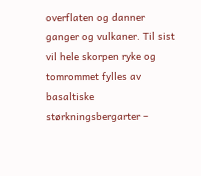overflaten og danner ganger og vulkaner. Til sist vil hele skorpen ryke og tomrommet fylles av basaltiske størkningsbergarter –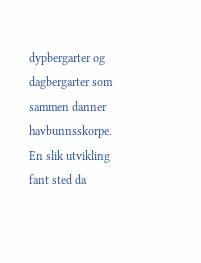dypbergarter og dagbergarter som sammen danner havbunnsskorpe. En slik utvikling fant sted da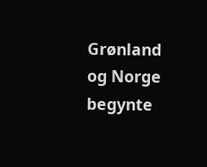Grønland og Norge begynte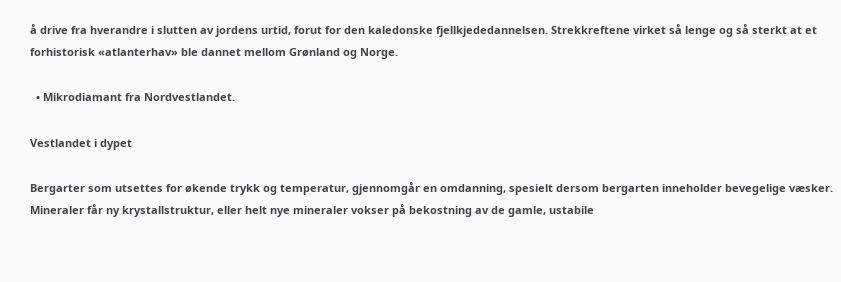å drive fra hverandre i slutten av jordens urtid, forut for den kaledonske fjellkjededannelsen. Strekkreftene virket så lenge og så sterkt at et forhistorisk «atlanterhav» ble dannet mellom Grønland og Norge.

  • Mikrodiamant fra Nordvestlandet.

Vestlandet i dypet

Bergarter som utsettes for økende trykk og temperatur, gjennomgår en omdanning, spesielt dersom bergarten inneholder bevegelige væsker. Mineraler får ny krystallstruktur, eller helt nye mineraler vokser på bekostning av de gamle, ustabile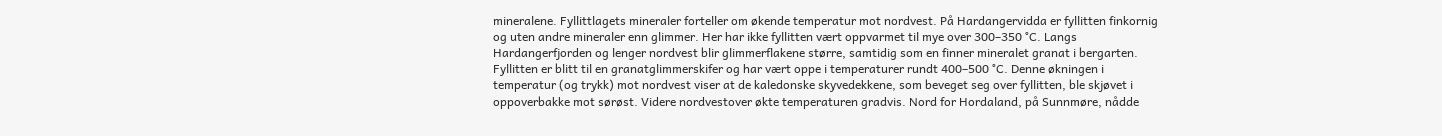mineralene. Fyllittlagets mineraler forteller om økende temperatur mot nordvest. På Hardangervidda er fyllitten finkornig og uten andre mineraler enn glimmer. Her har ikke fyllitten vært oppvarmet til mye over 300–350 °C. Langs Hardangerfjorden og lenger nordvest blir glimmerflakene større, samtidig som en finner mineralet granat i bergarten. Fyllitten er blitt til en granatglimmerskifer og har vært oppe i temperaturer rundt 400–500 °C. Denne økningen i temperatur (og trykk) mot nordvest viser at de kaledonske skyvedekkene, som beveget seg over fyllitten, ble skjøvet i oppoverbakke mot sørøst. Videre nordvestover økte temperaturen gradvis. Nord for Hordaland, på Sunnmøre, nådde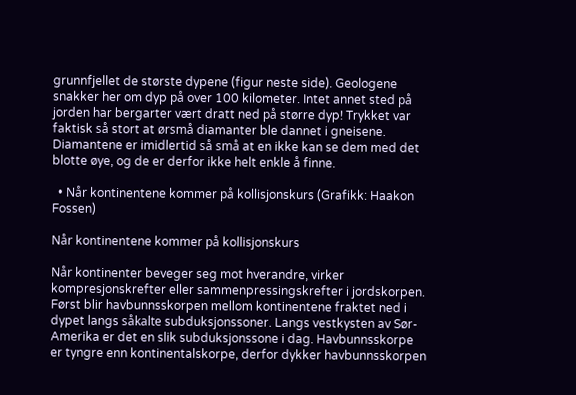grunnfjellet de største dypene (figur neste side). Geologene snakker her om dyp på over 100 kilometer. Intet annet sted på jorden har bergarter vært dratt ned på større dyp! Trykket var faktisk så stort at ørsmå diamanter ble dannet i gneisene. Diamantene er imidlertid så små at en ikke kan se dem med det blotte øye, og de er derfor ikke helt enkle å finne.

  • Når kontinentene kommer på kollisjonskurs (Grafikk: Haakon Fossen)

Når kontinentene kommer på kollisjonskurs

Når kontinenter beveger seg mot hverandre, virker kompresjonskrefter eller sammenpressingskrefter i jordskorpen. Først blir havbunnsskorpen mellom kontinentene fraktet ned i dypet langs såkalte subduksjonssoner. Langs vestkysten av Sør-Amerika er det en slik subduksjonssone i dag. Havbunnsskorpe er tyngre enn kontinentalskorpe, derfor dykker havbunnsskorpen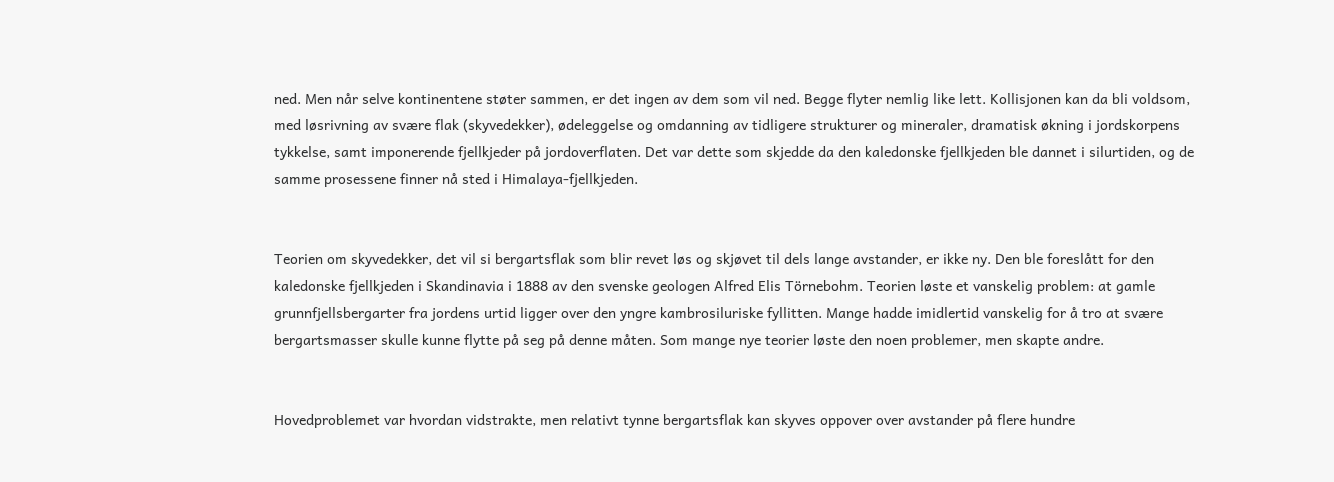ned. Men når selve kontinentene støter sammen, er det ingen av dem som vil ned. Begge flyter nemlig like lett. Kollisjonen kan da bli voldsom, med løsrivning av svære flak (skyvedekker), ødeleggelse og omdanning av tidligere strukturer og mineraler, dramatisk økning i jordskorpens tykkelse, samt imponerende fjellkjeder på jordoverflaten. Det var dette som skjedde da den kaledonske fjellkjeden ble dannet i silurtiden, og de samme prosessene finner nå sted i Himalaya-fjellkjeden.


Teorien om skyvedekker, det vil si bergartsflak som blir revet løs og skjøvet til dels lange avstander, er ikke ny. Den ble foreslått for den kaledonske fjellkjeden i Skandinavia i 1888 av den svenske geologen Alfred Elis Törnebohm. Teorien løste et vanskelig problem: at gamle grunnfjellsbergarter fra jordens urtid ligger over den yngre kambrosiluriske fyllitten. Mange hadde imidlertid vanskelig for å tro at svære bergartsmasser skulle kunne flytte på seg på denne måten. Som mange nye teorier løste den noen problemer, men skapte andre.


Hovedproblemet var hvordan vidstrakte, men relativt tynne bergartsflak kan skyves oppover over avstander på flere hundre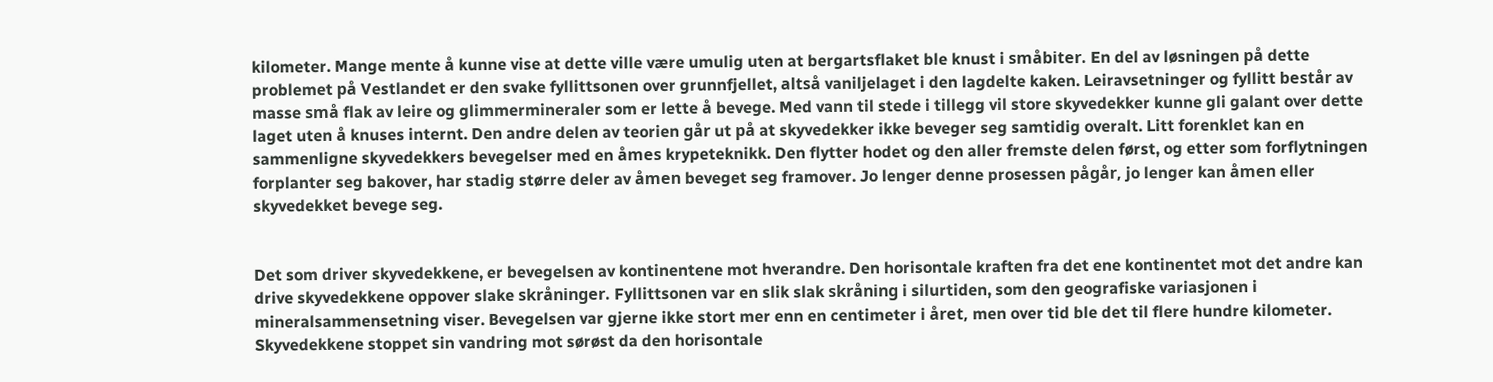kilometer. Mange mente å kunne vise at dette ville være umulig uten at bergartsflaket ble knust i småbiter. En del av løsningen på dette problemet på Vestlandet er den svake fyllittsonen over grunnfjellet, altså vaniljelaget i den lagdelte kaken. Leiravsetninger og fyllitt består av masse små flak av leire og glimmermineraler som er lette å bevege. Med vann til stede i tillegg vil store skyvedekker kunne gli galant over dette laget uten å knuses internt. Den andre delen av teorien går ut på at skyvedekker ikke beveger seg samtidig overalt. Litt forenklet kan en sammenligne skyvedekkers bevegelser med en åmes krypeteknikk. Den flytter hodet og den aller fremste delen først, og etter som forflytningen forplanter seg bakover, har stadig større deler av åmen beveget seg framover. Jo lenger denne prosessen pågår, jo lenger kan åmen eller skyvedekket bevege seg.


Det som driver skyvedekkene, er bevegelsen av kontinentene mot hverandre. Den horisontale kraften fra det ene kontinentet mot det andre kan drive skyvedekkene oppover slake skråninger. Fyllittsonen var en slik slak skråning i silurtiden, som den geografiske variasjonen i mineralsammensetning viser. Bevegelsen var gjerne ikke stort mer enn en centimeter i året, men over tid ble det til flere hundre kilometer. Skyvedekkene stoppet sin vandring mot sørøst da den horisontale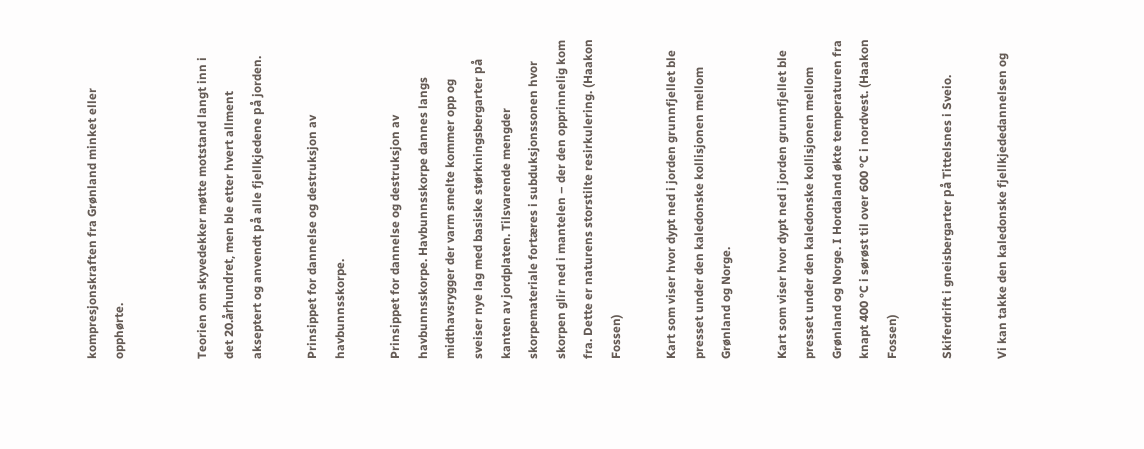kompresjonskraften fra Grønland minket eller opphørte.


Teorien om skyvedekker møtte motstand langt inn i det 20.århundret, men ble etter hvert allment akseptert og anvendt på alle fjellkjedene på jorden.

Prinsippet for dannelse og destruksjon av havbunnsskorpe.

Prinsippet for dannelse og destruksjon av havbunnsskorpe. Havbunnsskorpe dannes langs midthavsrygger der varm smelte kommer opp og sveiser nye lag med basiske størkningsbergarter på kanten av jordplaten. Tilsvarende mengder skorpemateriale fortæres i subduksjonssonen hvor skorpen glir ned i mantelen – der den opprinnelig kom fra. Dette er naturens storstilte resirkulering. (Haakon Fossen)

Kart som viser hvor dypt ned i jorden grunnfjellet ble presset under den kaledonske kollisjonen mellom Grønland og Norge.

Kart som viser hvor dypt ned i jorden grunnfjellet ble presset under den kaledonske kollisjonen mellom Grønland og Norge. I Hordaland økte temperaturen fra knapt 400 °C i sørøst til over 600 °C i nordvest. (Haakon Fossen)

Skiferdrift i gneisbergarter på Tittelsnes i Sveio.

Vi kan takke den kaledonske fjellkjededannelsen og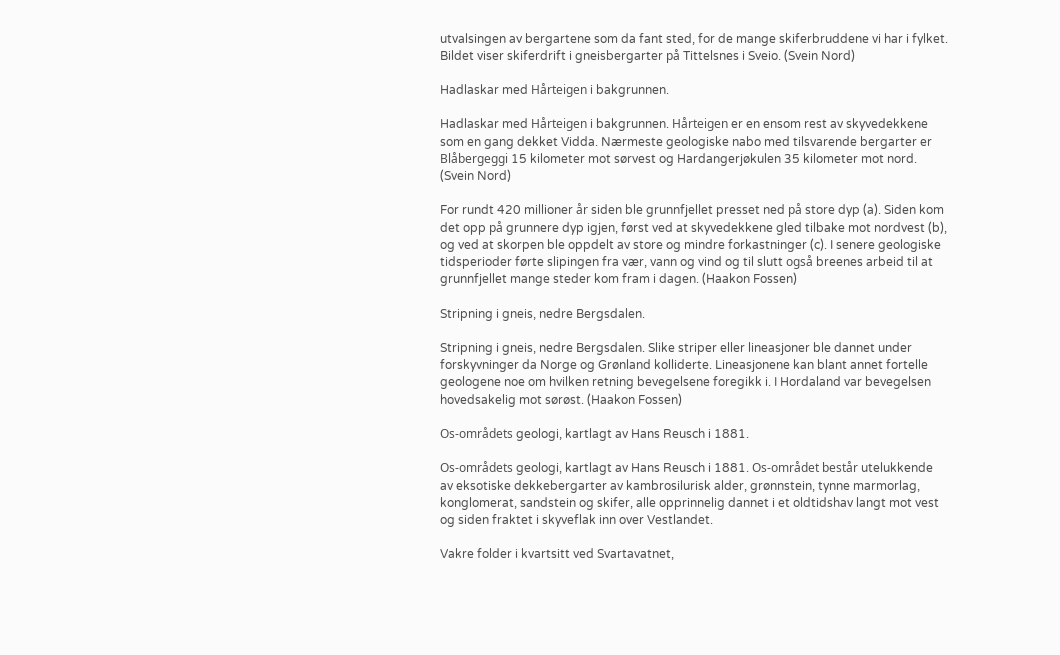utvalsingen av bergartene som da fant sted, for de mange skiferbruddene vi har i fylket. Bildet viser skiferdrift i gneisbergarter på Tittelsnes i Sveio. (Svein Nord)

Hadlaskar med Hårteigen i bakgrunnen.

Hadlaskar med Hårteigen i bakgrunnen. Hårteigen er en ensom rest av skyvedekkene som en gang dekket Vidda. Nærmeste geologiske nabo med tilsvarende bergarter er Blåbergeggi 15 kilometer mot sørvest og Hardangerjøkulen 35 kilometer mot nord. (Svein Nord)

For rundt 420 millioner år siden ble grunnfjellet presset ned på store dyp (a). Siden kom det opp på grunnere dyp igjen, først ved at skyvedekkene gled tilbake mot nordvest (b), og ved at skorpen ble oppdelt av store og mindre forkastninger (c). I senere geologiske tidsperioder førte slipingen fra vær, vann og vind og til slutt også breenes arbeid til at grunnfjellet mange steder kom fram i dagen. (Haakon Fossen)

Stripning i gneis, nedre Bergsdalen.

Stripning i gneis, nedre Bergsdalen. Slike striper eller lineasjoner ble dannet under forskyvninger da Norge og Grønland kolliderte. Lineasjonene kan blant annet fortelle geologene noe om hvilken retning bevegelsene foregikk i. I Hordaland var bevegelsen hovedsakelig mot sørøst. (Haakon Fossen)

Os-områdets geologi, kartlagt av Hans Reusch i 1881.

Os-områdets geologi, kartlagt av Hans Reusch i 1881. Os-området består utelukkende av eksotiske dekkebergarter av kambrosilurisk alder, grønnstein, tynne marmorlag, konglomerat, sandstein og skifer, alle opprinnelig dannet i et oldtidshav langt mot vest og siden fraktet i skyveflak inn over Vestlandet.

Vakre folder i kvartsitt ved Svartavatnet,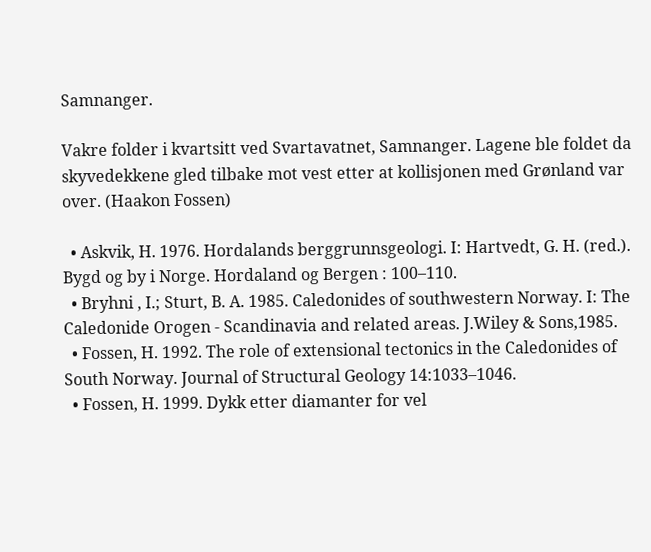Samnanger.

Vakre folder i kvartsitt ved Svartavatnet, Samnanger. Lagene ble foldet da skyvedekkene gled tilbake mot vest etter at kollisjonen med Grønland var over. (Haakon Fossen)

  • Askvik, H. 1976. Hordalands berggrunnsgeologi. I: Hartvedt, G. H. (red.). Bygd og by i Norge. Hordaland og Bergen : 100–110.
  • Bryhni , I.; Sturt, B. A. 1985. Caledonides of southwestern Norway. I: The Caledonide Orogen - Scandinavia and related areas. J.Wiley & Sons,1985.
  • Fossen, H. 1992. The role of extensional tectonics in the Caledonides of South Norway. Journal of Structural Geology 14:1033–1046.
  • Fossen, H. 1999. Dykk etter diamanter for vel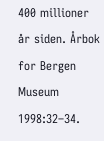400 millioner år siden. Årbok for Bergen Museum 1998:32–34.